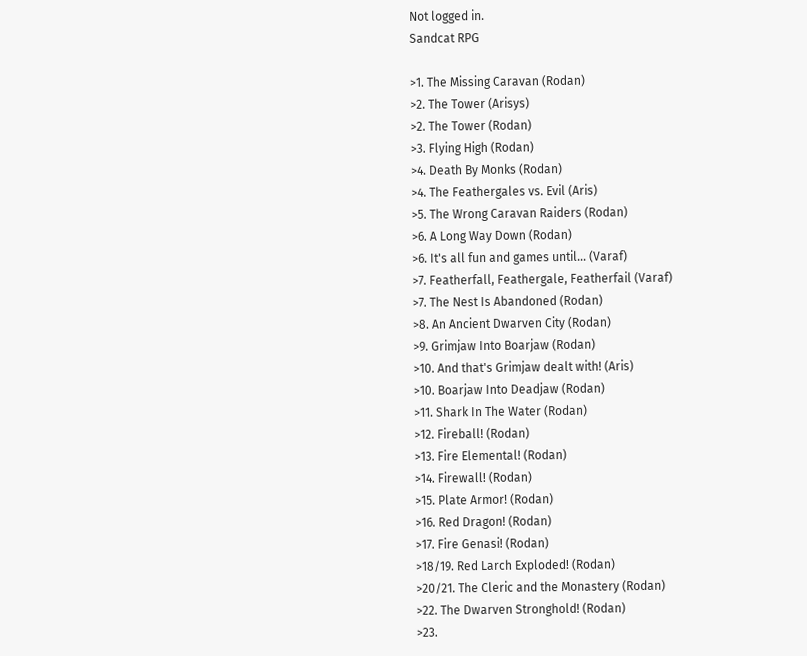Not logged in.
Sandcat RPG

>1. The Missing Caravan (Rodan)
>2. The Tower (Arisys)
>2. The Tower (Rodan)
>3. Flying High (Rodan)
>4. Death By Monks (Rodan)
>4. The Feathergales vs. Evil (Aris)
>5. The Wrong Caravan Raiders (Rodan)
>6. A Long Way Down (Rodan)
>6. It's all fun and games until... (Varaf)
>7. Featherfall, Feathergale, Featherfail (Varaf)
>7. The Nest Is Abandoned (Rodan)
>8. An Ancient Dwarven City (Rodan)
>9. Grimjaw Into Boarjaw (Rodan)
>10. And that's Grimjaw dealt with! (Aris)
>10. Boarjaw Into Deadjaw (Rodan)
>11. Shark In The Water (Rodan)
>12. Fireball! (Rodan)
>13. Fire Elemental! (Rodan)
>14. Firewall! (Rodan)
>15. Plate Armor! (Rodan)
>16. Red Dragon! (Rodan)
>17. Fire Genasi! (Rodan)
>18/19. Red Larch Exploded! (Rodan)
>20/21. The Cleric and the Monastery (Rodan)
>22. The Dwarven Stronghold! (Rodan)
>23.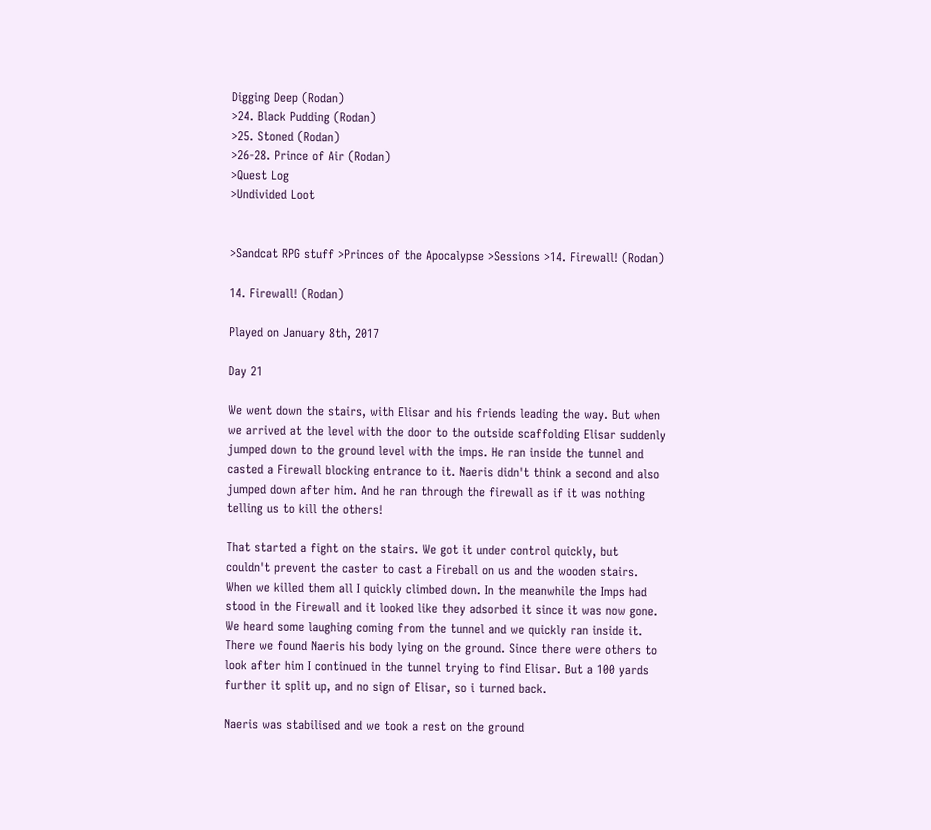Digging Deep (Rodan)
>24. Black Pudding (Rodan)
>25. Stoned (Rodan)
>26-28. Prince of Air (Rodan)
>Quest Log
>Undivided Loot


>Sandcat RPG stuff >Princes of the Apocalypse >Sessions >14. Firewall! (Rodan)

14. Firewall! (Rodan)

Played on January 8th, 2017

Day 21

We went down the stairs, with Elisar and his friends leading the way. But when we arrived at the level with the door to the outside scaffolding Elisar suddenly jumped down to the ground level with the imps. He ran inside the tunnel and casted a Firewall blocking entrance to it. Naeris didn't think a second and also jumped down after him. And he ran through the firewall as if it was nothing telling us to kill the others!

That started a fight on the stairs. We got it under control quickly, but couldn't prevent the caster to cast a Fireball on us and the wooden stairs. When we killed them all I quickly climbed down. In the meanwhile the Imps had stood in the Firewall and it looked like they adsorbed it since it was now gone. We heard some laughing coming from the tunnel and we quickly ran inside it. There we found Naeris his body lying on the ground. Since there were others to look after him I continued in the tunnel trying to find Elisar. But a 100 yards further it split up, and no sign of Elisar, so i turned back.

Naeris was stabilised and we took a rest on the ground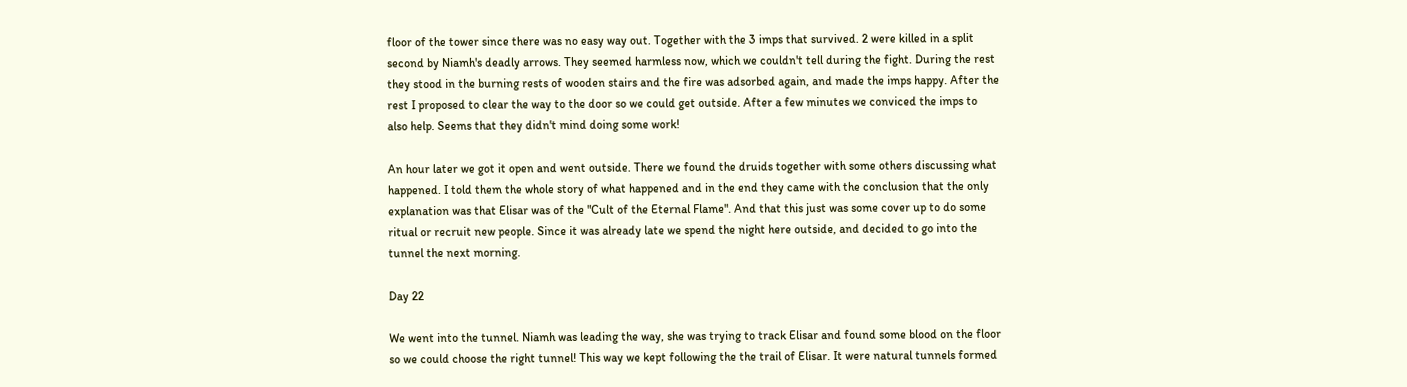floor of the tower since there was no easy way out. Together with the 3 imps that survived. 2 were killed in a split second by Niamh's deadly arrows. They seemed harmless now, which we couldn't tell during the fight. During the rest they stood in the burning rests of wooden stairs and the fire was adsorbed again, and made the imps happy. After the rest I proposed to clear the way to the door so we could get outside. After a few minutes we conviced the imps to also help. Seems that they didn't mind doing some work!

An hour later we got it open and went outside. There we found the druids together with some others discussing what happened. I told them the whole story of what happened and in the end they came with the conclusion that the only explanation was that Elisar was of the "Cult of the Eternal Flame". And that this just was some cover up to do some ritual or recruit new people. Since it was already late we spend the night here outside, and decided to go into the tunnel the next morning.

Day 22

We went into the tunnel. Niamh was leading the way, she was trying to track Elisar and found some blood on the floor so we could choose the right tunnel! This way we kept following the the trail of Elisar. It were natural tunnels formed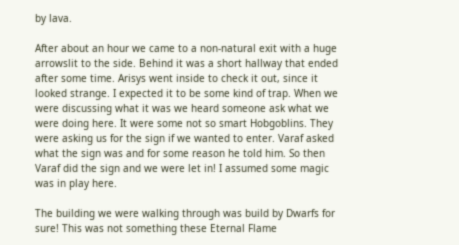by lava.

After about an hour we came to a non-natural exit with a huge arrowslit to the side. Behind it was a short hallway that ended after some time. Arisys went inside to check it out, since it looked strange. I expected it to be some kind of trap. When we were discussing what it was we heard someone ask what we were doing here. It were some not so smart Hobgoblins. They were asking us for the sign if we wanted to enter. Varaf asked what the sign was and for some reason he told him. So then Varaf did the sign and we were let in! I assumed some magic was in play here.

The building we were walking through was build by Dwarfs for sure! This was not something these Eternal Flame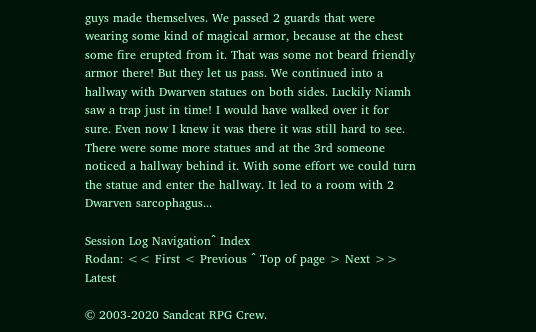guys made themselves. We passed 2 guards that were wearing some kind of magical armor, because at the chest some fire erupted from it. That was some not beard friendly armor there! But they let us pass. We continued into a hallway with Dwarven statues on both sides. Luckily Niamh saw a trap just in time! I would have walked over it for sure. Even now I knew it was there it was still hard to see. There were some more statues and at the 3rd someone noticed a hallway behind it. With some effort we could turn the statue and enter the hallway. It led to a room with 2 Dwarven sarcophagus...

Session Log Navigationˆ Index
Rodan: << First < Previous ˆ Top of page > Next >> Latest

© 2003-2020 Sandcat RPG Crew.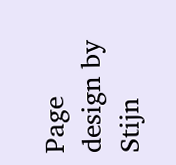Page design by Stijn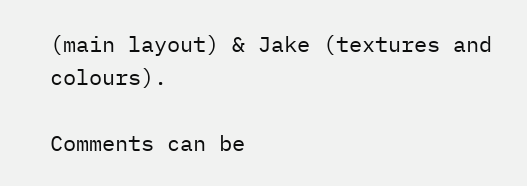(main layout) & Jake (textures and colours).

Comments can be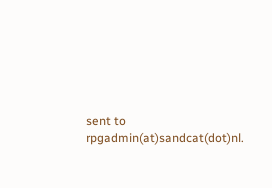sent to rpgadmin(at)sandcat(dot)nl.